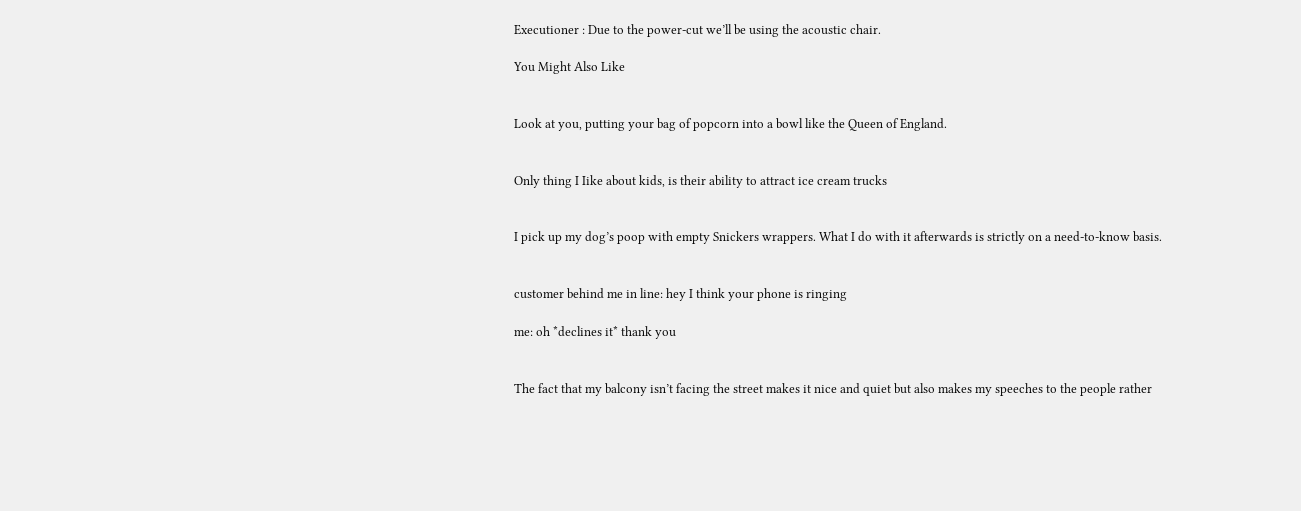Executioner : Due to the power-cut we’ll be using the acoustic chair.

You Might Also Like


Look at you, putting your bag of popcorn into a bowl like the Queen of England.


Only thing I Iike about kids, is their ability to attract ice cream trucks


I pick up my dog’s poop with empty Snickers wrappers. What I do with it afterwards is strictly on a need-to-know basis.


customer behind me in line: hey I think your phone is ringing

me: oh *declines it* thank you


The fact that my balcony isn’t facing the street makes it nice and quiet but also makes my speeches to the people rather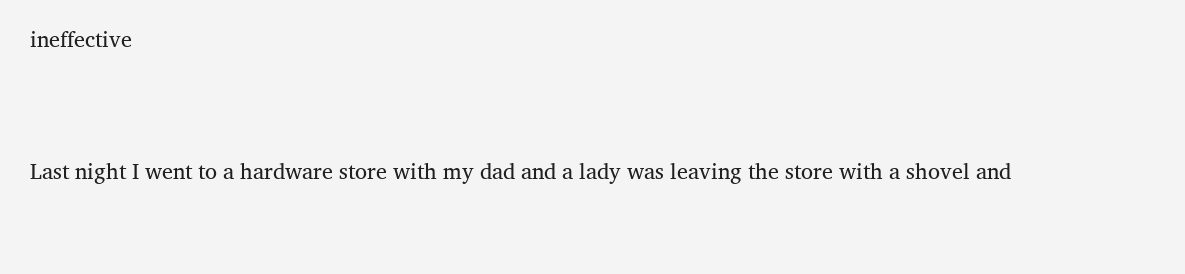ineffective


Last night I went to a hardware store with my dad and a lady was leaving the store with a shovel and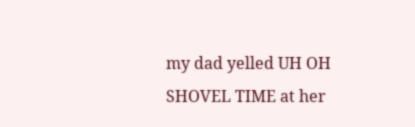my dad yelled UH OH SHOVEL TIME at her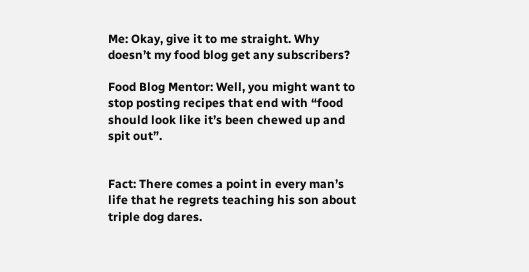Me: Okay, give it to me straight. Why doesn’t my food blog get any subscribers?

Food Blog Mentor: Well, you might want to stop posting recipes that end with “food should look like it’s been chewed up and spit out”.


Fact: There comes a point in every man’s life that he regrets teaching his son about triple dog dares.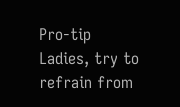Pro-tip Ladies, try to refrain from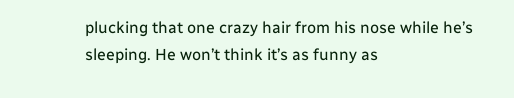plucking that one crazy hair from his nose while he’s sleeping. He won’t think it’s as funny as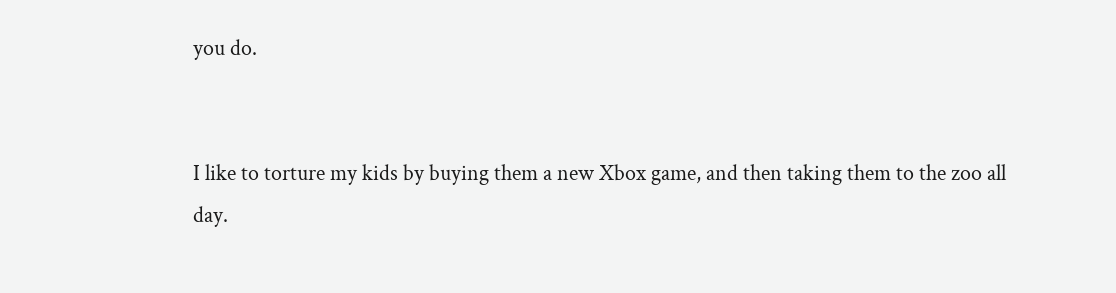you do.


I like to torture my kids by buying them a new Xbox game, and then taking them to the zoo all day.